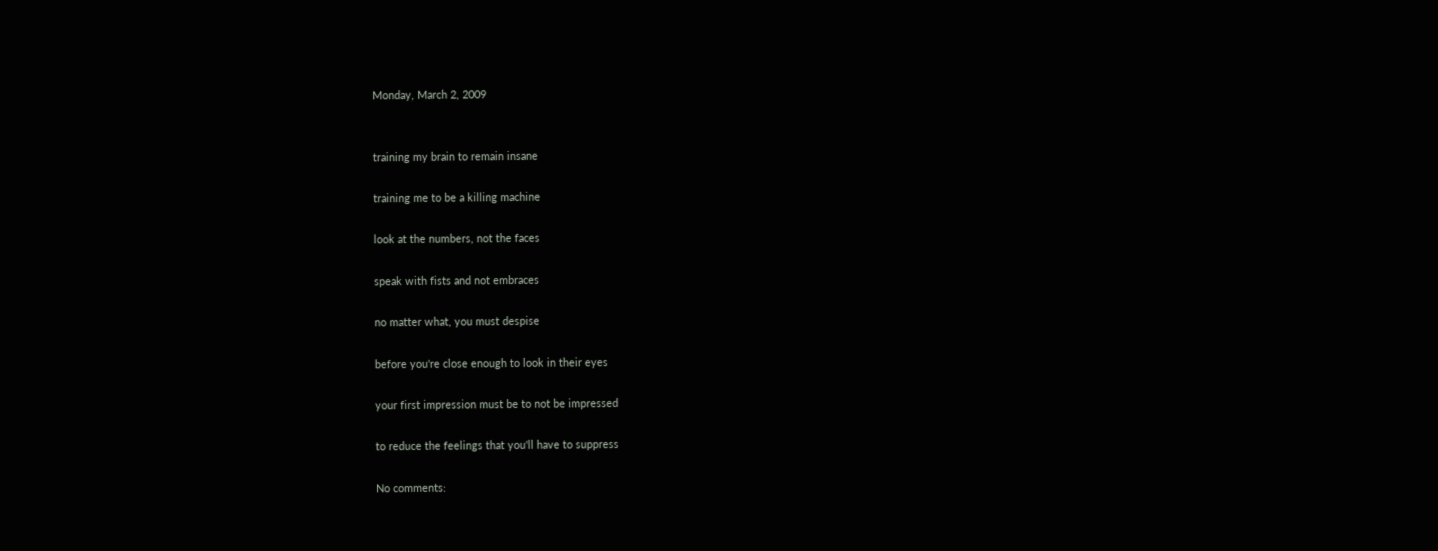Monday, March 2, 2009


training my brain to remain insane

training me to be a killing machine

look at the numbers, not the faces

speak with fists and not embraces

no matter what, you must despise

before you're close enough to look in their eyes

your first impression must be to not be impressed

to reduce the feelings that you'll have to suppress

No comments: